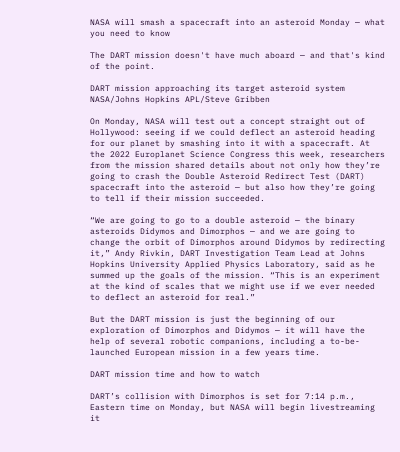NASA will smash a spacecraft into an asteroid Monday — what you need to know

The DART mission doesn't have much aboard — and that's kind of the point.

DART mission approaching its target asteroid system
NASA/Johns Hopkins APL/Steve Gribben

On Monday, NASA will test out a concept straight out of Hollywood: seeing if we could deflect an asteroid heading for our planet by smashing into it with a spacecraft. At the 2022 Europlanet Science Congress this week, researchers from the mission shared details about not only how they’re going to crash the Double Asteroid Redirect Test (DART) spacecraft into the asteroid — but also how they’re going to tell if their mission succeeded.

“We are going to go to a double asteroid — the binary asteroids Didymos and Dimorphos — and we are going to change the orbit of Dimorphos around Didymos by redirecting it,” Andy Rivkin, DART Investigation Team Lead at Johns Hopkins University Applied Physics Laboratory, said as he summed up the goals of the mission. “This is an experiment at the kind of scales that we might use if we ever needed to deflect an asteroid for real.”

But the DART mission is just the beginning of our exploration of Dimorphos and Didymos — it will have the help of several robotic companions, including a to-be-launched European mission in a few years time.

DART mission time and how to watch

DART’s collision with Dimorphos is set for 7:14 p.m., Eastern time on Monday, but NASA will begin livestreaming it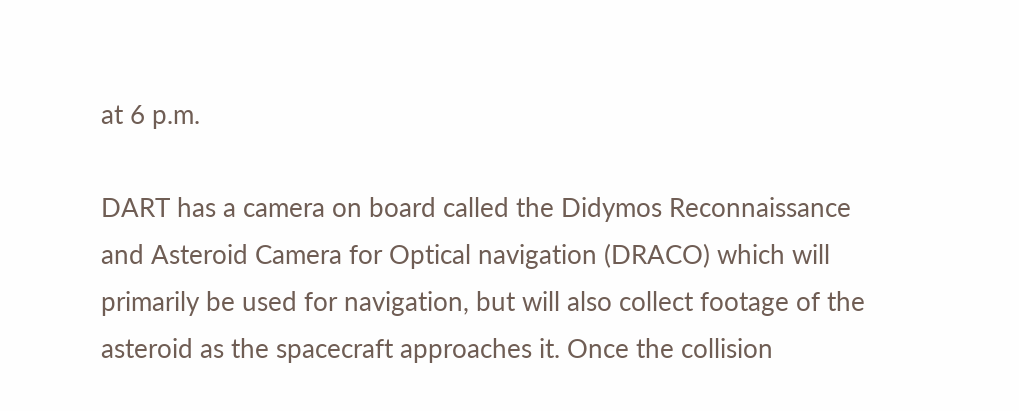at 6 p.m.

DART has a camera on board called the Didymos Reconnaissance and Asteroid Camera for Optical navigation (DRACO) which will primarily be used for navigation, but will also collect footage of the asteroid as the spacecraft approaches it. Once the collision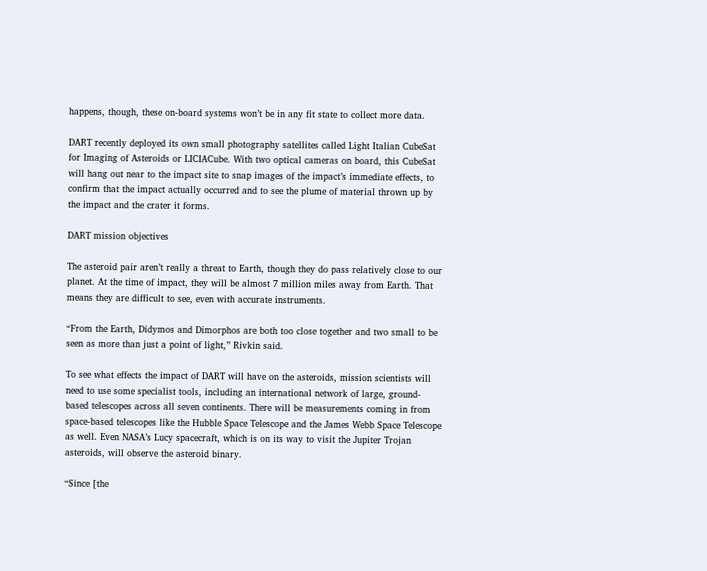happens, though, these on-board systems won’t be in any fit state to collect more data.

DART recently deployed its own small photography satellites called Light Italian CubeSat for Imaging of Asteroids or LICIACube. With two optical cameras on board, this CubeSat will hang out near to the impact site to snap images of the impact’s immediate effects, to confirm that the impact actually occurred and to see the plume of material thrown up by the impact and the crater it forms.

DART mission objectives

The asteroid pair aren’t really a threat to Earth, though they do pass relatively close to our planet. At the time of impact, they will be almost 7 million miles away from Earth. That means they are difficult to see, even with accurate instruments.

“From the Earth, Didymos and Dimorphos are both too close together and two small to be seen as more than just a point of light,” Rivkin said.

To see what effects the impact of DART will have on the asteroids, mission scientists will need to use some specialist tools, including an international network of large, ground-based telescopes across all seven continents. There will be measurements coming in from space-based telescopes like the Hubble Space Telescope and the James Webb Space Telescope as well. Even NASA’s Lucy spacecraft, which is on its way to visit the Jupiter Trojan asteroids, will observe the asteroid binary.

“Since [the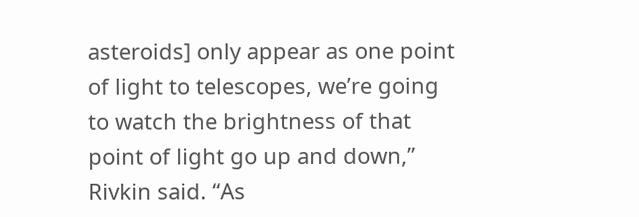asteroids] only appear as one point of light to telescopes, we’re going to watch the brightness of that point of light go up and down,” Rivkin said. “As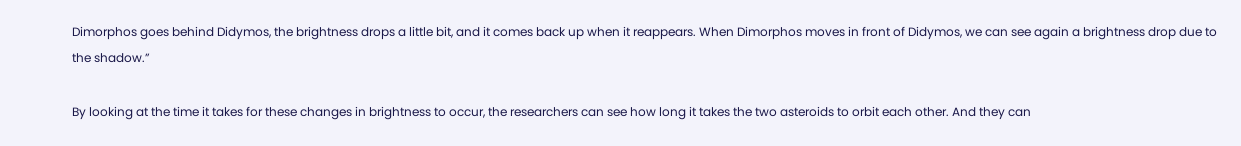Dimorphos goes behind Didymos, the brightness drops a little bit, and it comes back up when it reappears. When Dimorphos moves in front of Didymos, we can see again a brightness drop due to the shadow.”

By looking at the time it takes for these changes in brightness to occur, the researchers can see how long it takes the two asteroids to orbit each other. And they can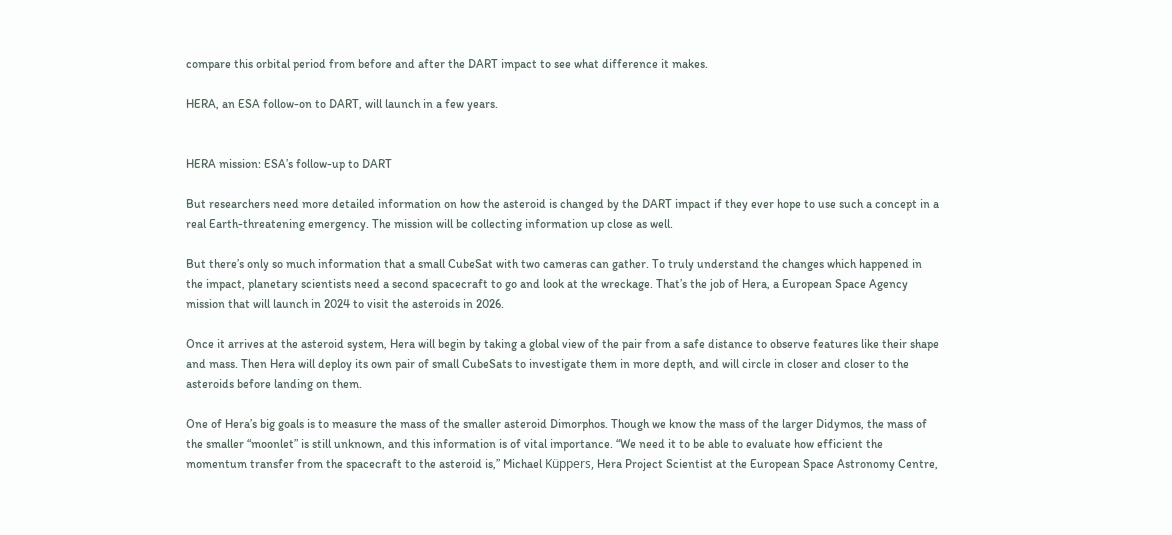compare this orbital period from before and after the DART impact to see what difference it makes.

HERA, an ESA follow-on to DART, will launch in a few years.


HERA mission: ESA’s follow-up to DART

But researchers need more detailed information on how the asteroid is changed by the DART impact if they ever hope to use such a concept in a real Earth-threatening emergency. The mission will be collecting information up close as well.

But there’s only so much information that a small CubeSat with two cameras can gather. To truly understand the changes which happened in the impact, planetary scientists need a second spacecraft to go and look at the wreckage. That’s the job of Hera, a European Space Agency mission that will launch in 2024 to visit the asteroids in 2026.

Once it arrives at the asteroid system, Hera will begin by taking a global view of the pair from a safe distance to observe features like their shape and mass. Then Hera will deploy its own pair of small CubeSats to investigate them in more depth, and will circle in closer and closer to the asteroids before landing on them.

One of Hera’s big goals is to measure the mass of the smaller asteroid Dimorphos. Though we know the mass of the larger Didymos, the mass of the smaller “moonlet” is still unknown, and this information is of vital importance. “We need it to be able to evaluate how efficient the momentum transfer from the spacecraft to the asteroid is,” Michael Küppers, Hera Project Scientist at the European Space Astronomy Centre,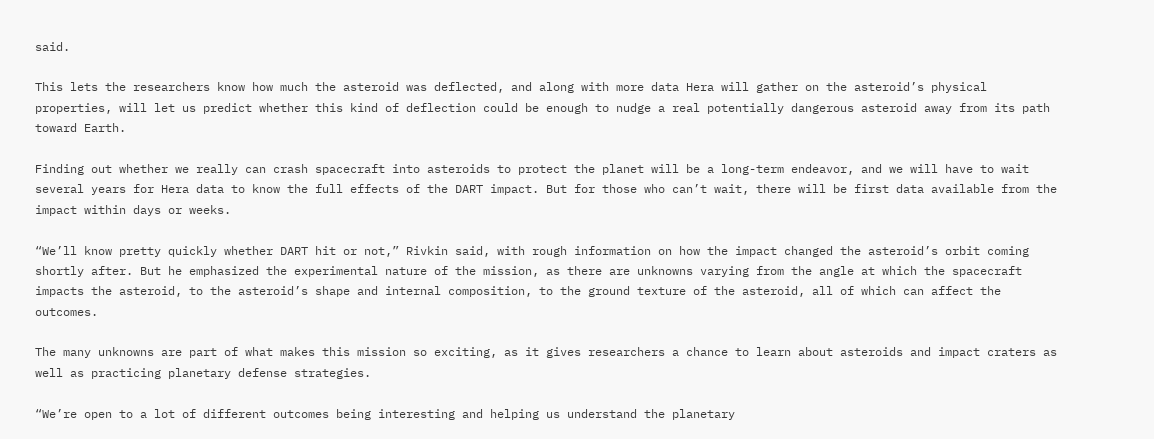said.

This lets the researchers know how much the asteroid was deflected, and along with more data Hera will gather on the asteroid’s physical properties, will let us predict whether this kind of deflection could be enough to nudge a real potentially dangerous asteroid away from its path toward Earth.

Finding out whether we really can crash spacecraft into asteroids to protect the planet will be a long-term endeavor, and we will have to wait several years for Hera data to know the full effects of the DART impact. But for those who can’t wait, there will be first data available from the impact within days or weeks.

“We’ll know pretty quickly whether DART hit or not,” Rivkin said, with rough information on how the impact changed the asteroid’s orbit coming shortly after. But he emphasized the experimental nature of the mission, as there are unknowns varying from the angle at which the spacecraft impacts the asteroid, to the asteroid’s shape and internal composition, to the ground texture of the asteroid, all of which can affect the outcomes.

The many unknowns are part of what makes this mission so exciting, as it gives researchers a chance to learn about asteroids and impact craters as well as practicing planetary defense strategies.

“We’re open to a lot of different outcomes being interesting and helping us understand the planetary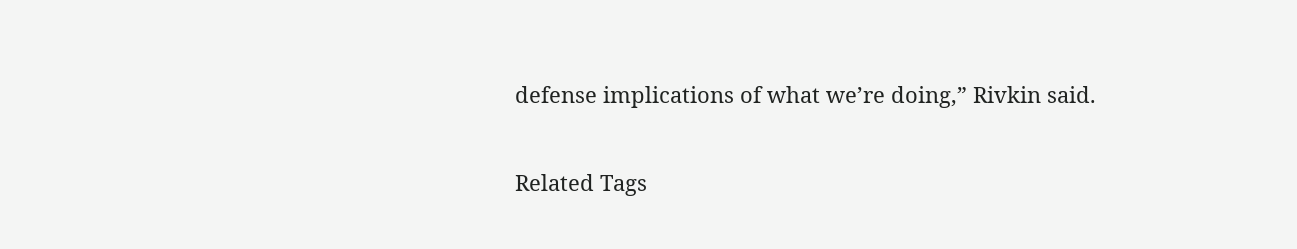defense implications of what we’re doing,” Rivkin said.

Related Tags